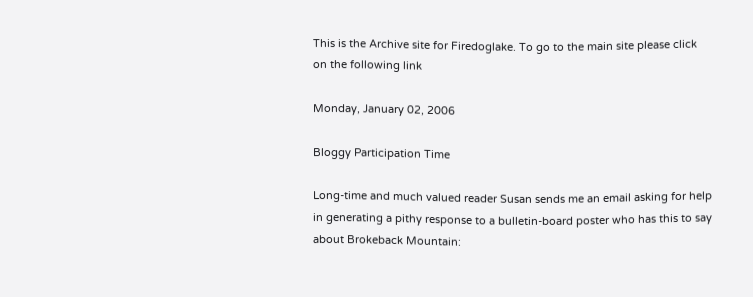This is the Archive site for Firedoglake. To go to the main site please click on the following link

Monday, January 02, 2006

Bloggy Participation Time

Long-time and much valued reader Susan sends me an email asking for help in generating a pithy response to a bulletin-board poster who has this to say about Brokeback Mountain: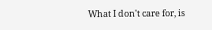What I don't care for, is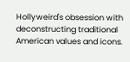Hollyweird's obsession with deconstructing traditional American values and icons.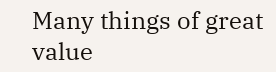Many things of great value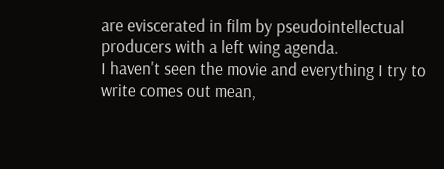are eviscerated in film by pseudointellectual producers with a left wing agenda.
I haven't seen the movie and everything I try to write comes out mean,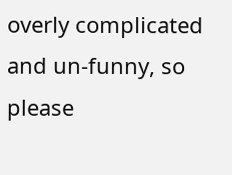overly complicated and un-funny, so please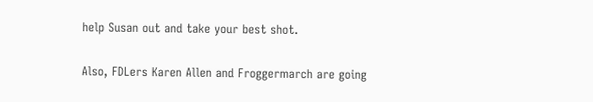help Susan out and take your best shot.

Also, FDLers Karen Allen and Froggermarch are going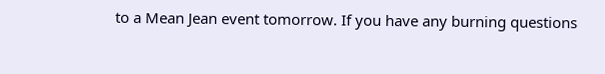to a Mean Jean event tomorrow. If you have any burning questions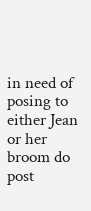in need of posing to either Jean or her broom do post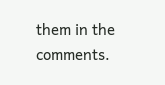them in the comments.